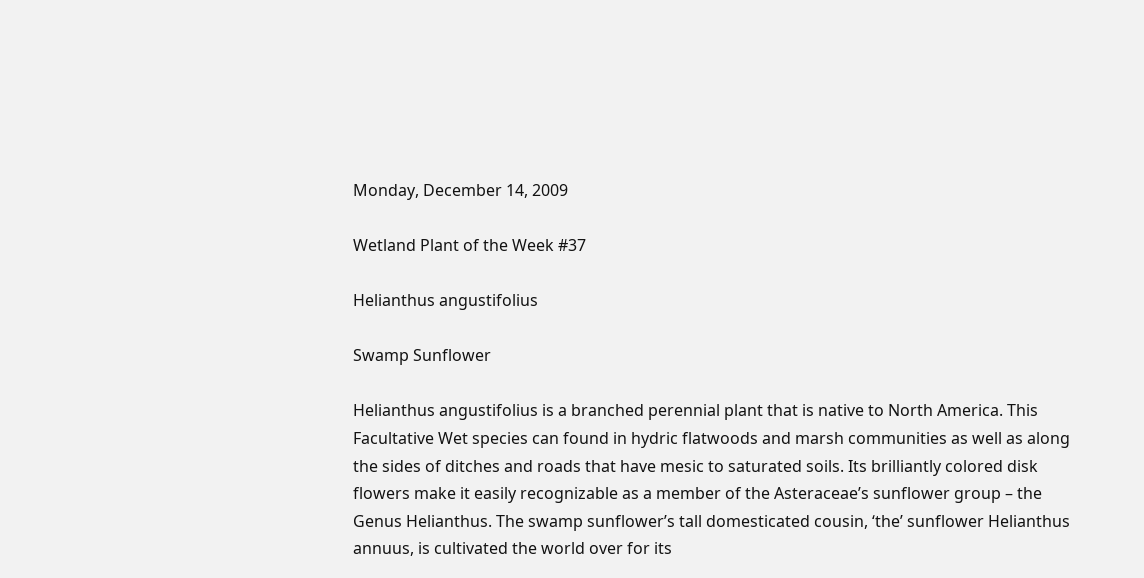Monday, December 14, 2009

Wetland Plant of the Week #37

Helianthus angustifolius

Swamp Sunflower

Helianthus angustifolius is a branched perennial plant that is native to North America. This Facultative Wet species can found in hydric flatwoods and marsh communities as well as along the sides of ditches and roads that have mesic to saturated soils. Its brilliantly colored disk flowers make it easily recognizable as a member of the Asteraceae’s sunflower group – the Genus Helianthus. The swamp sunflower’s tall domesticated cousin, ‘the’ sunflower Helianthus annuus, is cultivated the world over for its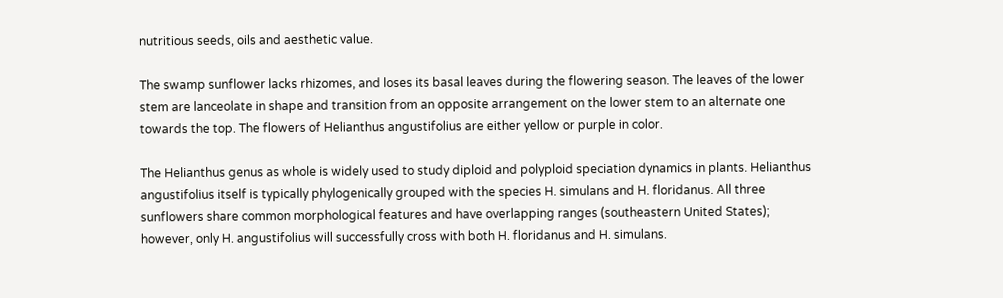nutritious seeds, oils and aesthetic value.

The swamp sunflower lacks rhizomes, and loses its basal leaves during the flowering season. The leaves of the lower stem are lanceolate in shape and transition from an opposite arrangement on the lower stem to an alternate one towards the top. The flowers of Helianthus angustifolius are either yellow or purple in color.

The Helianthus genus as whole is widely used to study diploid and polyploid speciation dynamics in plants. Helianthus angustifolius itself is typically phylogenically grouped with the species H. simulans and H. floridanus. All three sunflowers share common morphological features and have overlapping ranges (southeastern United States); however, only H. angustifolius will successfully cross with both H. floridanus and H. simulans.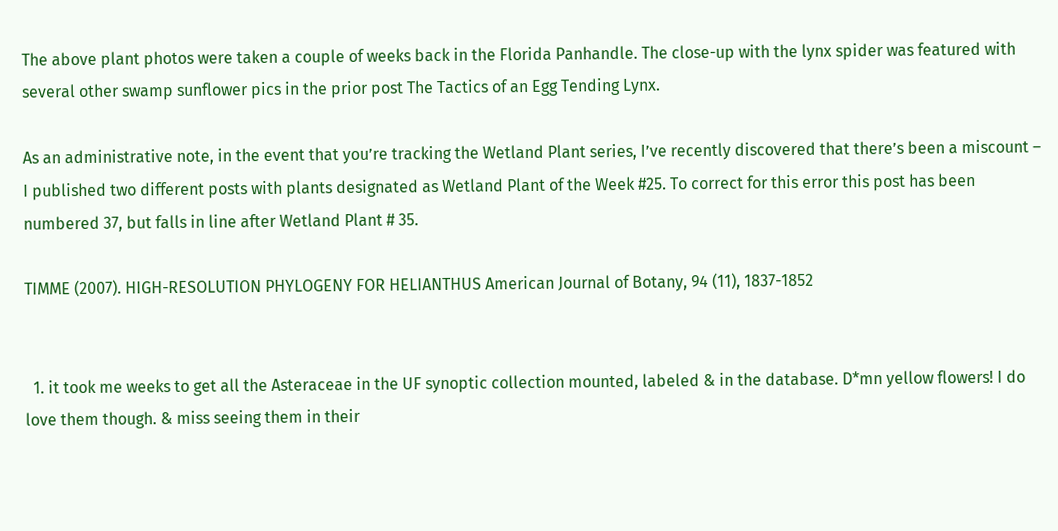The above plant photos were taken a couple of weeks back in the Florida Panhandle. The close-up with the lynx spider was featured with several other swamp sunflower pics in the prior post The Tactics of an Egg Tending Lynx.

As an administrative note, in the event that you’re tracking the Wetland Plant series, I’ve recently discovered that there’s been a miscount – I published two different posts with plants designated as Wetland Plant of the Week #25. To correct for this error this post has been numbered 37, but falls in line after Wetland Plant # 35.

TIMME (2007). HIGH-RESOLUTION PHYLOGENY FOR HELIANTHUS American Journal of Botany, 94 (11), 1837-1852


  1. it took me weeks to get all the Asteraceae in the UF synoptic collection mounted, labeled & in the database. D*mn yellow flowers! I do love them though. & miss seeing them in their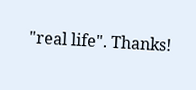"real life". Thanks!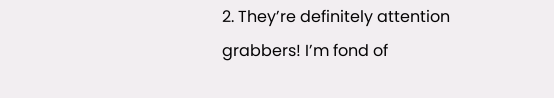2. They’re definitely attention grabbers! I’m fond of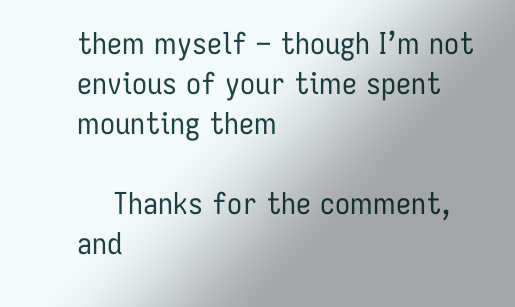them myself – though I’m not envious of your time spent mounting them

    Thanks for the comment, and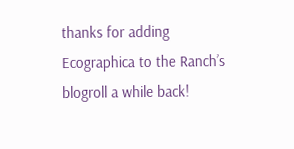thanks for adding Ecographica to the Ranch’s blogroll a while back!